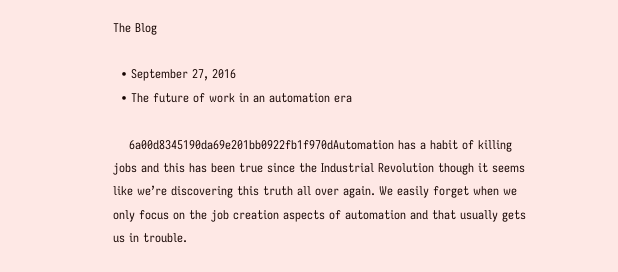The Blog

  • September 27, 2016
  • The future of work in an automation era

    6a00d8345190da69e201bb0922fb1f970dAutomation has a habit of killing jobs and this has been true since the Industrial Revolution though it seems like we’re discovering this truth all over again. We easily forget when we only focus on the job creation aspects of automation and that usually gets us in trouble.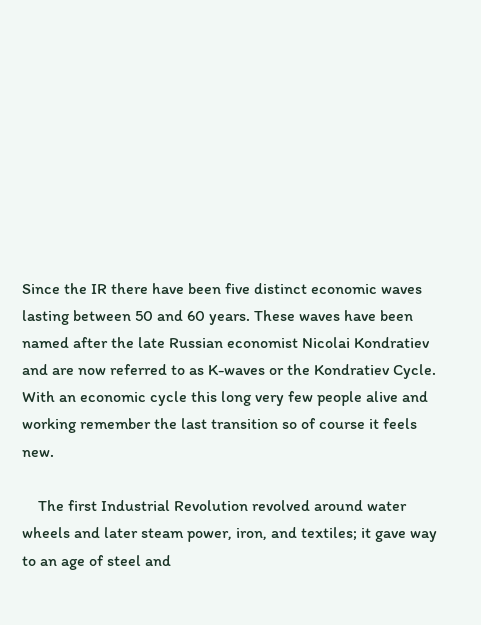Since the IR there have been five distinct economic waves lasting between 50 and 60 years. These waves have been named after the late Russian economist Nicolai Kondratiev and are now referred to as K-waves or the Kondratiev Cycle. With an economic cycle this long very few people alive and working remember the last transition so of course it feels new.

    The first Industrial Revolution revolved around water wheels and later steam power, iron, and textiles; it gave way to an age of steel and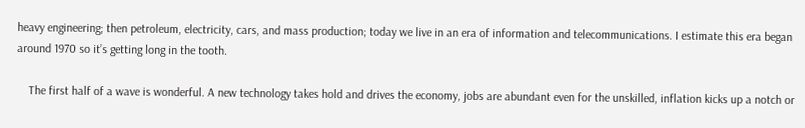heavy engineering; then petroleum, electricity, cars, and mass production; today we live in an era of information and telecommunications. I estimate this era began around 1970 so it’s getting long in the tooth.

    The first half of a wave is wonderful. A new technology takes hold and drives the economy, jobs are abundant even for the unskilled, inflation kicks up a notch or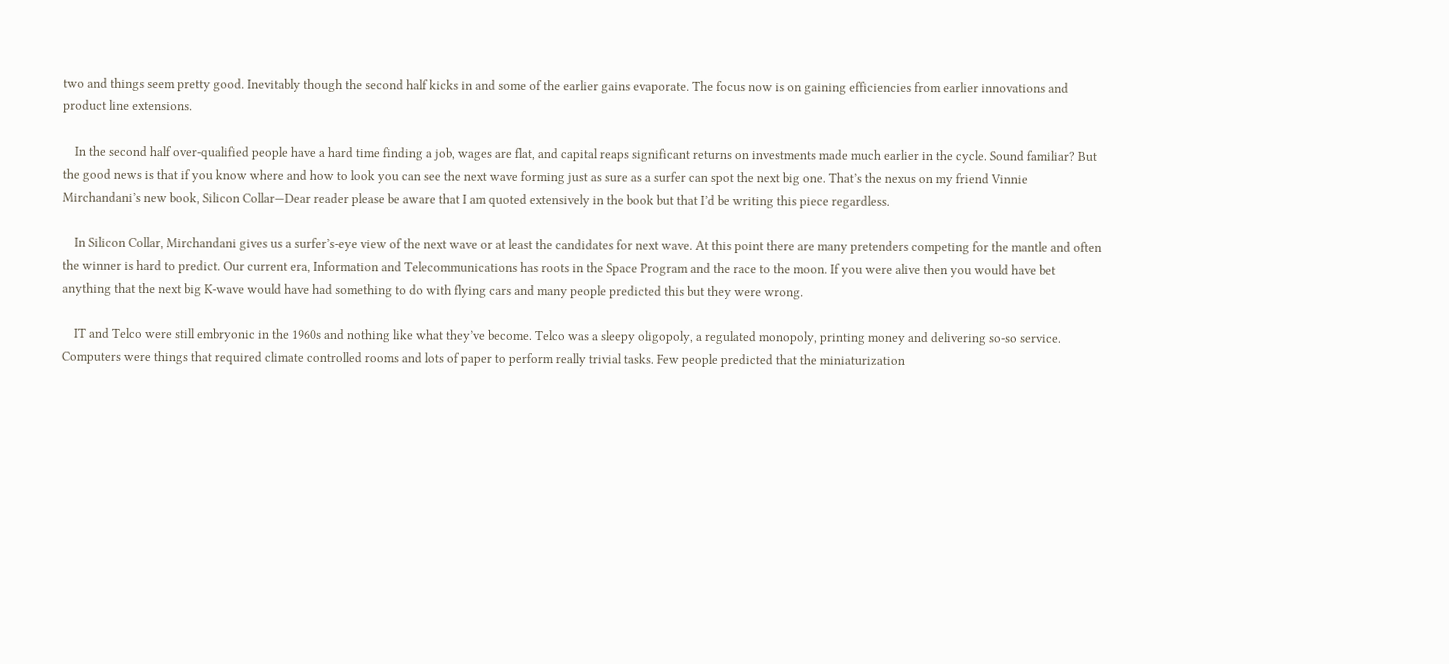two and things seem pretty good. Inevitably though the second half kicks in and some of the earlier gains evaporate. The focus now is on gaining efficiencies from earlier innovations and product line extensions.

    In the second half over-qualified people have a hard time finding a job, wages are flat, and capital reaps significant returns on investments made much earlier in the cycle. Sound familiar? But the good news is that if you know where and how to look you can see the next wave forming just as sure as a surfer can spot the next big one. That’s the nexus on my friend Vinnie Mirchandani’s new book, Silicon Collar—Dear reader please be aware that I am quoted extensively in the book but that I’d be writing this piece regardless.

    In Silicon Collar, Mirchandani gives us a surfer’s-eye view of the next wave or at least the candidates for next wave. At this point there are many pretenders competing for the mantle and often the winner is hard to predict. Our current era, Information and Telecommunications has roots in the Space Program and the race to the moon. If you were alive then you would have bet anything that the next big K-wave would have had something to do with flying cars and many people predicted this but they were wrong.

    IT and Telco were still embryonic in the 1960s and nothing like what they’ve become. Telco was a sleepy oligopoly, a regulated monopoly, printing money and delivering so-so service. Computers were things that required climate controlled rooms and lots of paper to perform really trivial tasks. Few people predicted that the miniaturization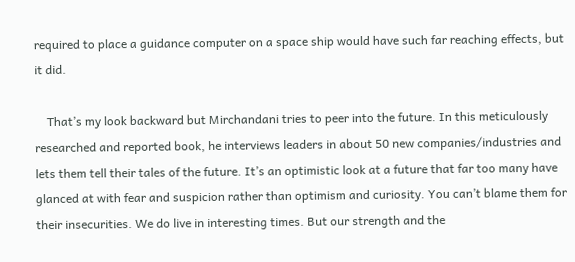required to place a guidance computer on a space ship would have such far reaching effects, but it did.

    That’s my look backward but Mirchandani tries to peer into the future. In this meticulously researched and reported book, he interviews leaders in about 50 new companies/industries and lets them tell their tales of the future. It’s an optimistic look at a future that far too many have glanced at with fear and suspicion rather than optimism and curiosity. You can’t blame them for their insecurities. We do live in interesting times. But our strength and the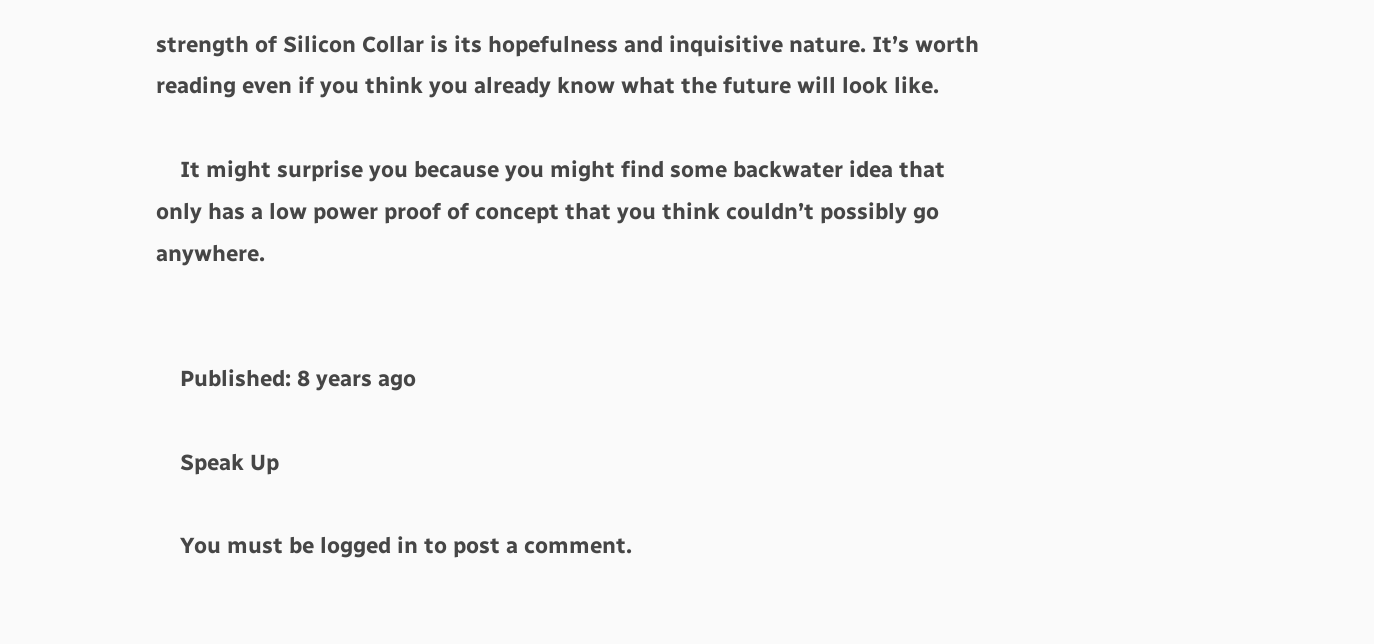strength of Silicon Collar is its hopefulness and inquisitive nature. It’s worth reading even if you think you already know what the future will look like.

    It might surprise you because you might find some backwater idea that only has a low power proof of concept that you think couldn’t possibly go anywhere.


    Published: 8 years ago

    Speak Up

    You must be logged in to post a comment.